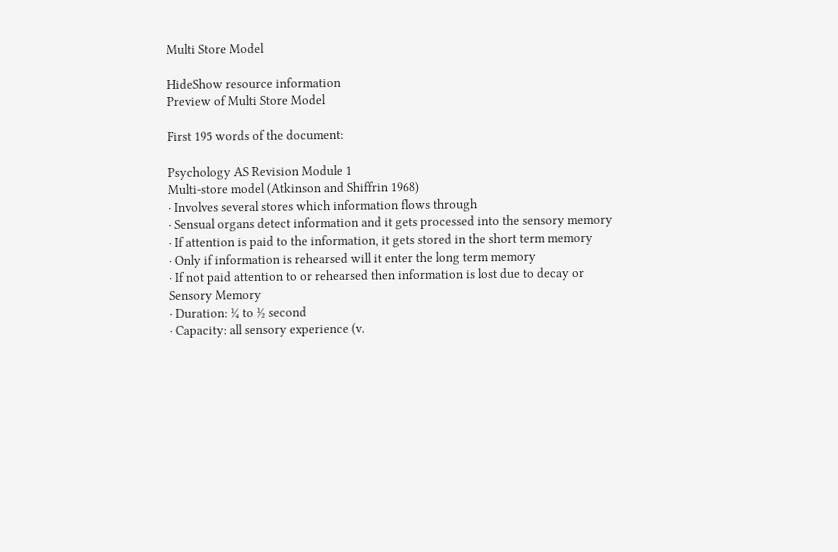Multi Store Model

HideShow resource information
Preview of Multi Store Model

First 195 words of the document:

Psychology AS Revision Module 1
Multi-store model (Atkinson and Shiffrin 1968)
· Involves several stores which information flows through
· Sensual organs detect information and it gets processed into the sensory memory
· If attention is paid to the information, it gets stored in the short term memory
· Only if information is rehearsed will it enter the long term memory
· If not paid attention to or rehearsed then information is lost due to decay or
Sensory Memory
· Duration: ¼ to ½ second
· Capacity: all sensory experience (v.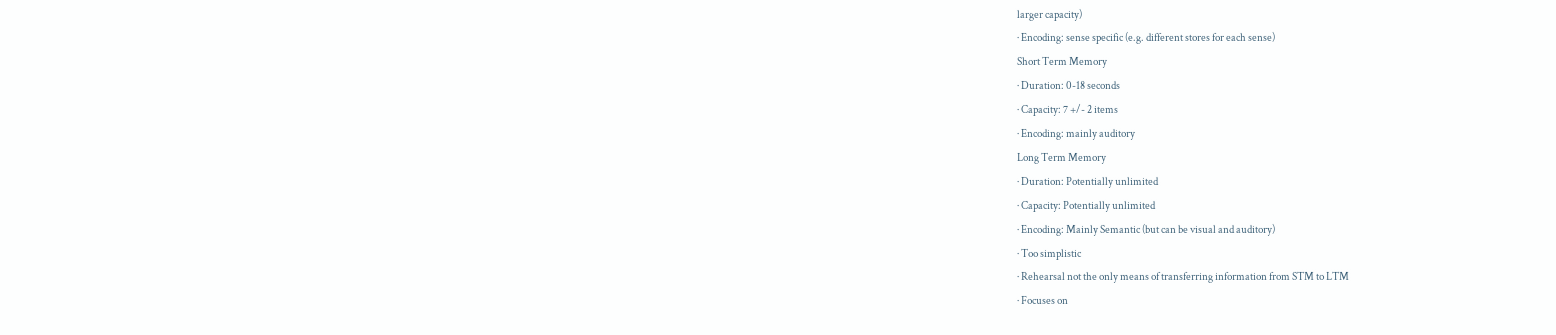larger capacity)
· Encoding: sense specific (e.g. different stores for each sense)
Short Term Memory
· Duration: 0-18 seconds
· Capacity: 7 +/- 2 items
· Encoding: mainly auditory
Long Term Memory
· Duration: Potentially unlimited
· Capacity: Potentially unlimited
· Encoding: Mainly Semantic (but can be visual and auditory)
· Too simplistic
· Rehearsal not the only means of transferring information from STM to LTM
· Focuses on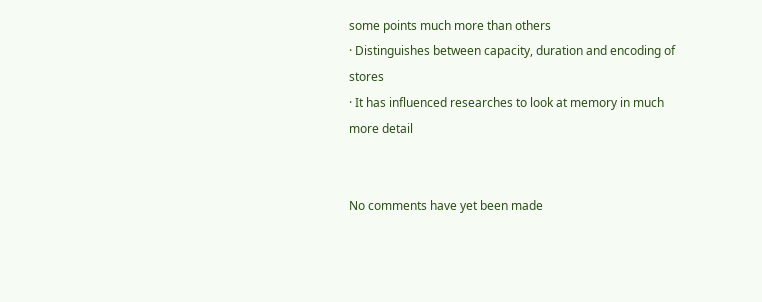some points much more than others
· Distinguishes between capacity, duration and encoding of stores
· It has influenced researches to look at memory in much more detail


No comments have yet been made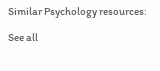Similar Psychology resources:

See all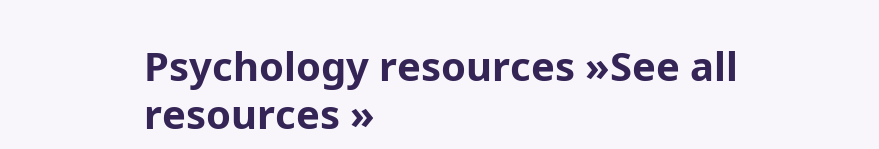Psychology resources »See all resources »